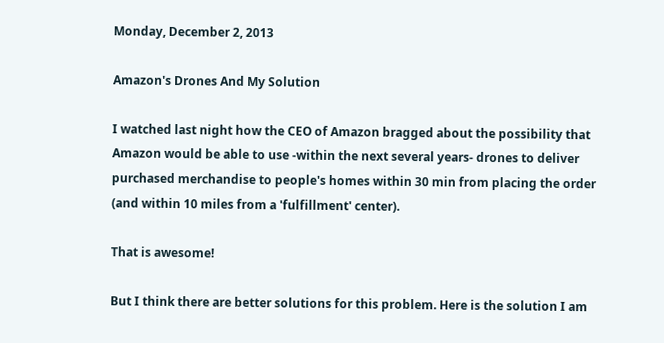Monday, December 2, 2013

Amazon's Drones And My Solution

I watched last night how the CEO of Amazon bragged about the possibility that Amazon would be able to use -within the next several years- drones to deliver purchased merchandise to people's homes within 30 min from placing the order (and within 10 miles from a 'fulfillment' center).

That is awesome!

But I think there are better solutions for this problem. Here is the solution I am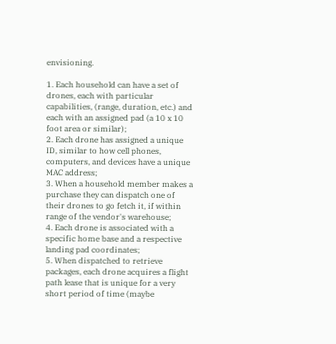envisioning.

1. Each household can have a set of drones, each with particular capabilities, (range, duration, etc.) and each with an assigned pad (a 10 x 10 foot area or similar);
2. Each drone has assigned a unique ID, similar to how cell phones, computers, and devices have a unique MAC address;
3. When a household member makes a purchase they can dispatch one of their drones to go fetch it, if within range of the vendor's warehouse;
4. Each drone is associated with a specific home base and a respective landing pad coordinates;
5. When dispatched to retrieve packages, each drone acquires a flight path lease that is unique for a very short period of time (maybe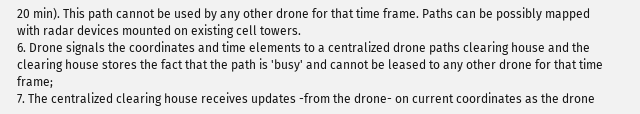20 min). This path cannot be used by any other drone for that time frame. Paths can be possibly mapped with radar devices mounted on existing cell towers.
6. Drone signals the coordinates and time elements to a centralized drone paths clearing house and the clearing house stores the fact that the path is 'busy' and cannot be leased to any other drone for that time frame;
7. The centralized clearing house receives updates -from the drone- on current coordinates as the drone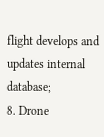flight develops and updates internal database;
8. Drone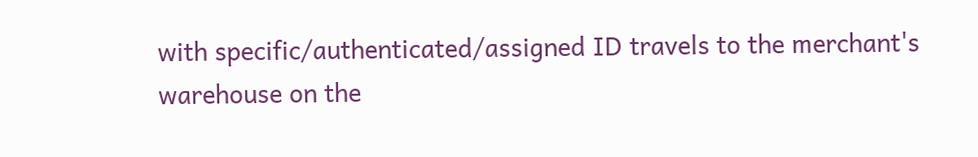with specific/authenticated/assigned ID travels to the merchant's warehouse on the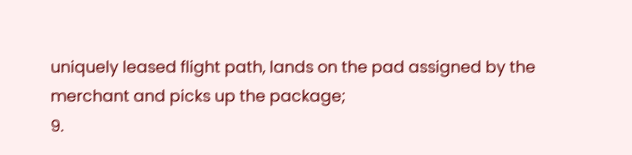uniquely leased flight path, lands on the pad assigned by the merchant and picks up the package;
9.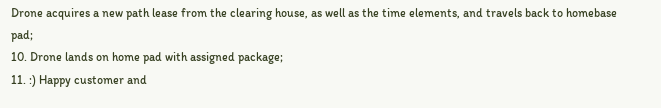Drone acquires a new path lease from the clearing house, as well as the time elements, and travels back to homebase pad;
10. Drone lands on home pad with assigned package;
11. :) Happy customer and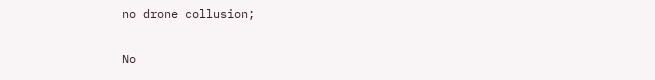no drone collusion;

No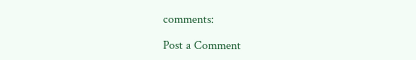comments:

Post a Comment